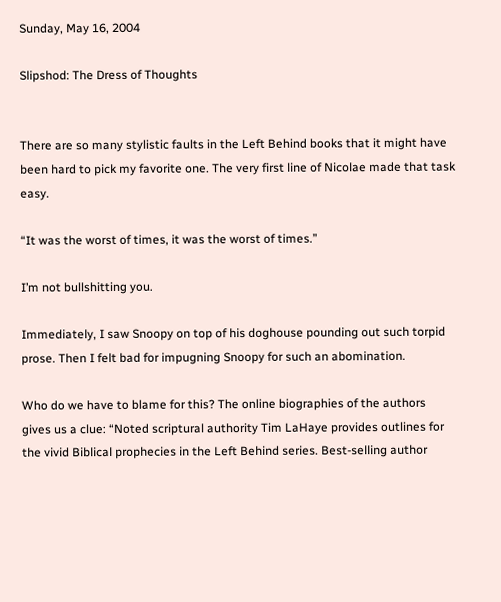Sunday, May 16, 2004

Slipshod: The Dress of Thoughts


There are so many stylistic faults in the Left Behind books that it might have been hard to pick my favorite one. The very first line of Nicolae made that task easy.

“It was the worst of times, it was the worst of times.”

I’m not bullshitting you.

Immediately, I saw Snoopy on top of his doghouse pounding out such torpid prose. Then I felt bad for impugning Snoopy for such an abomination.

Who do we have to blame for this? The online biographies of the authors gives us a clue: “Noted scriptural authority Tim LaHaye provides outlines for the vivid Biblical prophecies in the Left Behind series. Best-selling author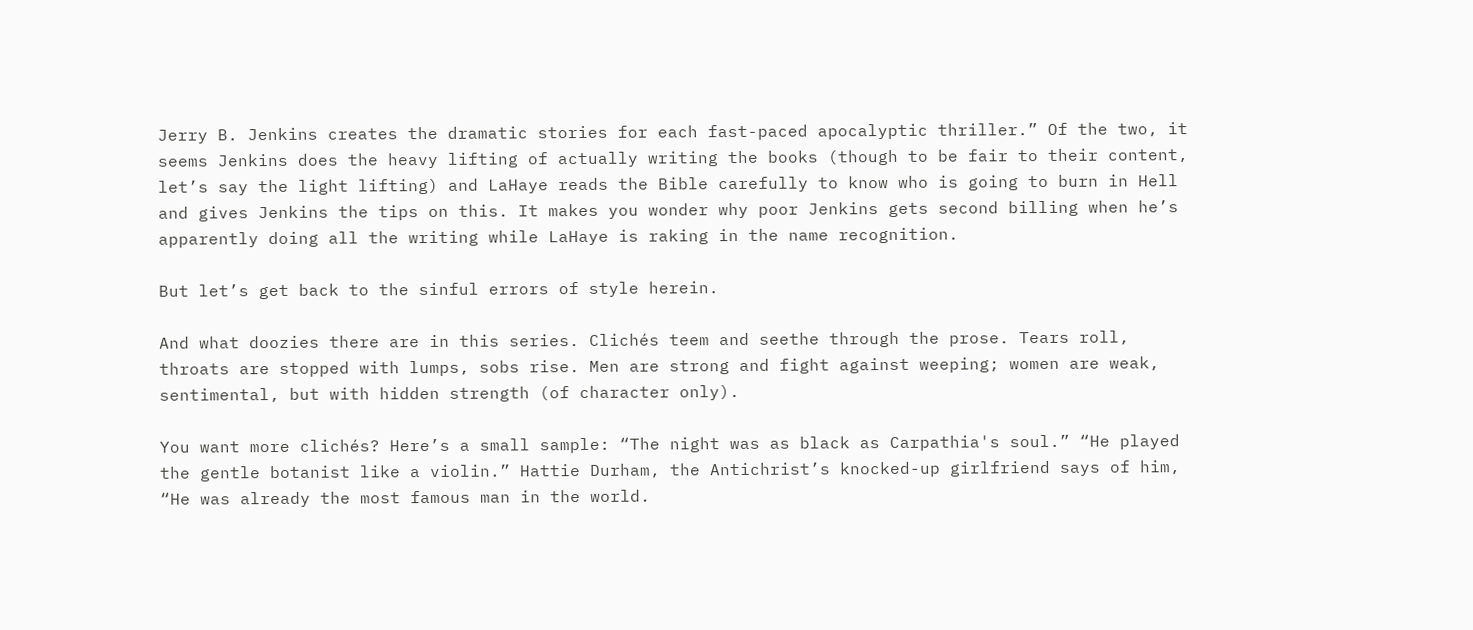Jerry B. Jenkins creates the dramatic stories for each fast-paced apocalyptic thriller.” Of the two, it seems Jenkins does the heavy lifting of actually writing the books (though to be fair to their content, let’s say the light lifting) and LaHaye reads the Bible carefully to know who is going to burn in Hell and gives Jenkins the tips on this. It makes you wonder why poor Jenkins gets second billing when he’s apparently doing all the writing while LaHaye is raking in the name recognition.

But let’s get back to the sinful errors of style herein.

And what doozies there are in this series. Clichés teem and seethe through the prose. Tears roll, throats are stopped with lumps, sobs rise. Men are strong and fight against weeping; women are weak, sentimental, but with hidden strength (of character only).

You want more clichés? Here’s a small sample: “The night was as black as Carpathia's soul.” “He played the gentle botanist like a violin.” Hattie Durham, the Antichrist’s knocked-up girlfriend says of him, “He was already the most famous man in the world.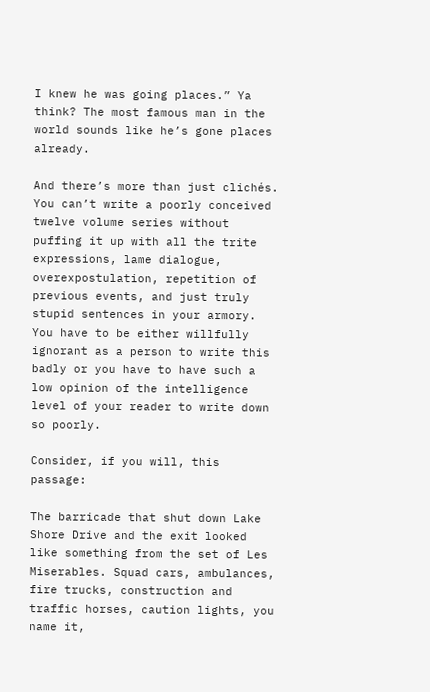I knew he was going places.” Ya think? The most famous man in the world sounds like he’s gone places already.

And there’s more than just clichés. You can’t write a poorly conceived twelve volume series without puffing it up with all the trite expressions, lame dialogue, overexpostulation, repetition of previous events, and just truly stupid sentences in your armory. You have to be either willfully ignorant as a person to write this badly or you have to have such a low opinion of the intelligence level of your reader to write down so poorly.

Consider, if you will, this passage:

The barricade that shut down Lake Shore Drive and the exit looked like something from the set of Les Miserables. Squad cars, ambulances, fire trucks, construction and traffic horses, caution lights, you name it,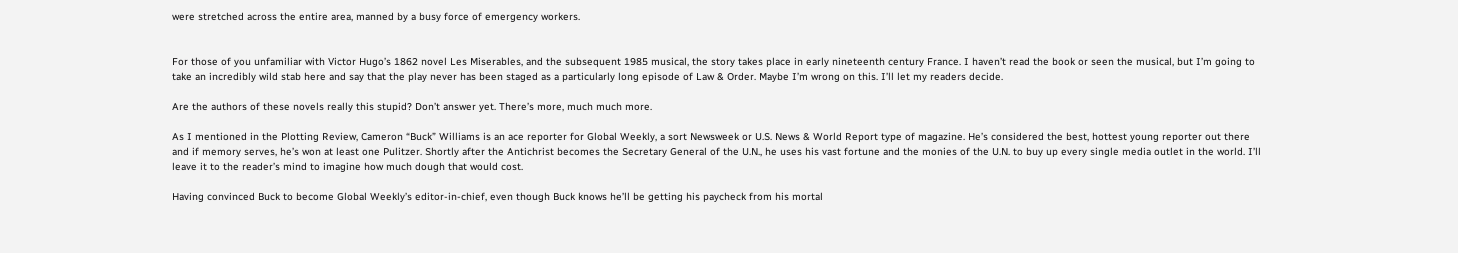were stretched across the entire area, manned by a busy force of emergency workers.


For those of you unfamiliar with Victor Hugo’s 1862 novel Les Miserables, and the subsequent 1985 musical, the story takes place in early nineteenth century France. I haven’t read the book or seen the musical, but I’m going to take an incredibly wild stab here and say that the play never has been staged as a particularly long episode of Law & Order. Maybe I’m wrong on this. I’ll let my readers decide.

Are the authors of these novels really this stupid? Don’t answer yet. There’s more, much much more.

As I mentioned in the Plotting Review, Cameron “Buck” Williams is an ace reporter for Global Weekly, a sort Newsweek or U.S. News & World Report type of magazine. He’s considered the best, hottest young reporter out there and if memory serves, he’s won at least one Pulitzer. Shortly after the Antichrist becomes the Secretary General of the U.N., he uses his vast fortune and the monies of the U.N. to buy up every single media outlet in the world. I’ll leave it to the reader’s mind to imagine how much dough that would cost.

Having convinced Buck to become Global Weekly’s editor-in-chief, even though Buck knows he’ll be getting his paycheck from his mortal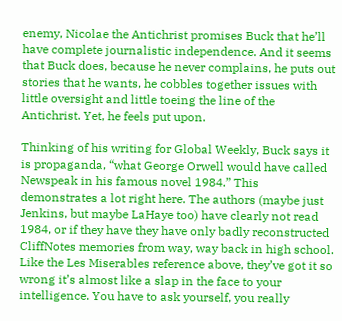enemy, Nicolae the Antichrist promises Buck that he’ll have complete journalistic independence. And it seems that Buck does, because he never complains, he puts out stories that he wants, he cobbles together issues with little oversight and little toeing the line of the Antichrist. Yet, he feels put upon.

Thinking of his writing for Global Weekly, Buck says it is propaganda, “what George Orwell would have called Newspeak in his famous novel 1984.” This demonstrates a lot right here. The authors (maybe just Jenkins, but maybe LaHaye too) have clearly not read 1984, or if they have they have only badly reconstructed CliffNotes memories from way, way back in high school. Like the Les Miserables reference above, they’ve got it so wrong it’s almost like a slap in the face to your intelligence. You have to ask yourself, you really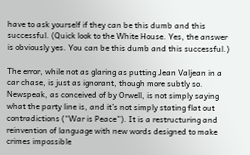have to ask yourself if they can be this dumb and this successful. (Quick look to the White House. Yes, the answer is obviously yes. You can be this dumb and this successful.)

The error, while not as glaring as putting Jean Valjean in a car chase, is just as ignorant, though more subtly so. Newspeak, as conceived of by Orwell, is not simply saying what the party line is, and it’s not simply stating flat out contradictions (“War is Peace”). It is a restructuring and reinvention of language with new words designed to make crimes impossible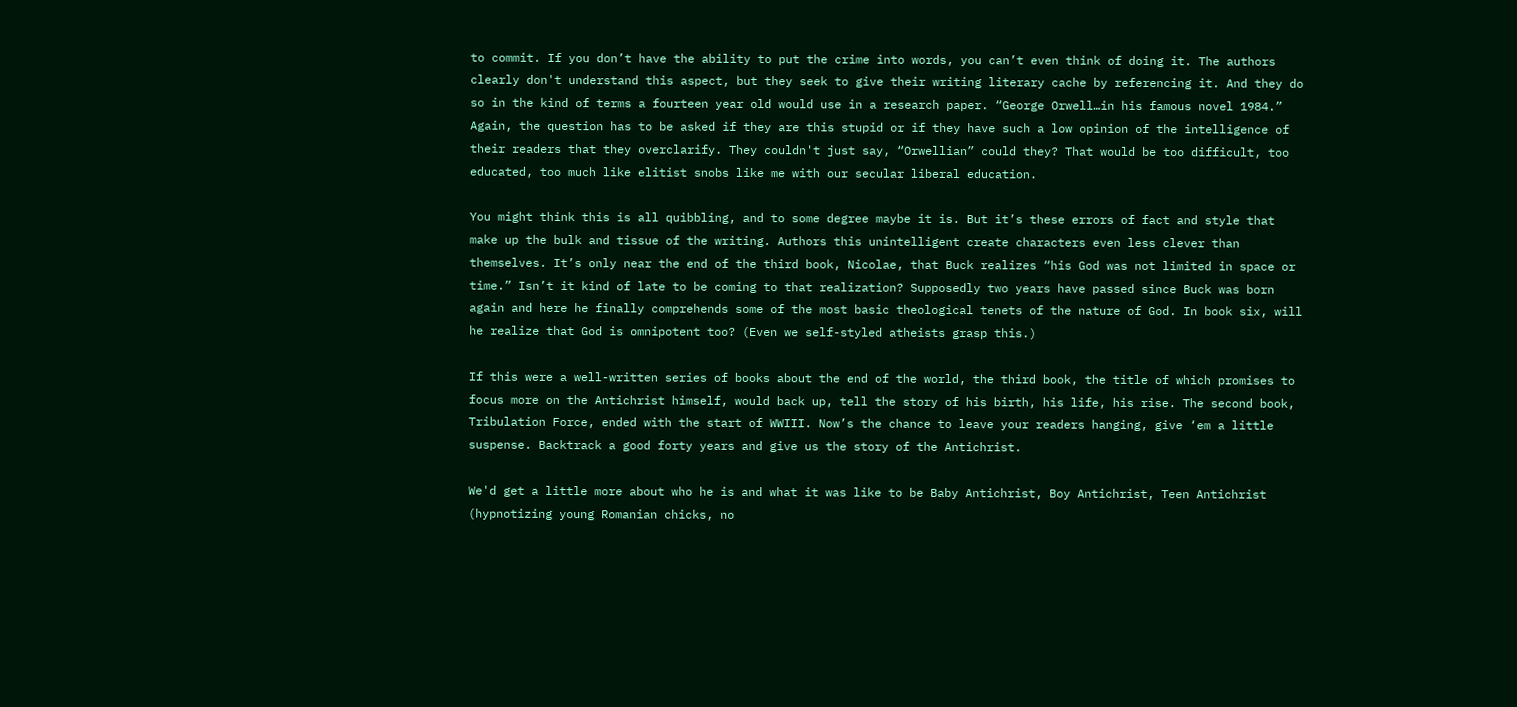to commit. If you don’t have the ability to put the crime into words, you can’t even think of doing it. The authors clearly don't understand this aspect, but they seek to give their writing literary cache by referencing it. And they do so in the kind of terms a fourteen year old would use in a research paper. “George Orwell…in his famous novel 1984.” Again, the question has to be asked if they are this stupid or if they have such a low opinion of the intelligence of their readers that they overclarify. They couldn't just say, “Orwellian” could they? That would be too difficult, too educated, too much like elitist snobs like me with our secular liberal education.

You might think this is all quibbling, and to some degree maybe it is. But it’s these errors of fact and style that make up the bulk and tissue of the writing. Authors this unintelligent create characters even less clever than themselves. It’s only near the end of the third book, Nicolae, that Buck realizes “his God was not limited in space or time.” Isn’t it kind of late to be coming to that realization? Supposedly two years have passed since Buck was born again and here he finally comprehends some of the most basic theological tenets of the nature of God. In book six, will he realize that God is omnipotent too? (Even we self-styled atheists grasp this.)

If this were a well-written series of books about the end of the world, the third book, the title of which promises to focus more on the Antichrist himself, would back up, tell the story of his birth, his life, his rise. The second book, Tribulation Force, ended with the start of WWIII. Now’s the chance to leave your readers hanging, give ‘em a little suspense. Backtrack a good forty years and give us the story of the Antichrist.

We'd get a little more about who he is and what it was like to be Baby Antichrist, Boy Antichrist, Teen Antichrist (hypnotizing young Romanian chicks, no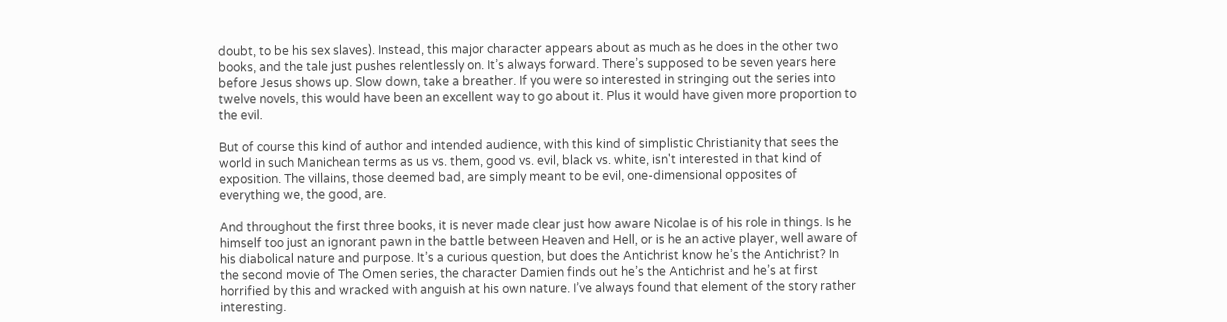doubt, to be his sex slaves). Instead, this major character appears about as much as he does in the other two books, and the tale just pushes relentlessly on. It’s always forward. There’s supposed to be seven years here before Jesus shows up. Slow down, take a breather. If you were so interested in stringing out the series into twelve novels, this would have been an excellent way to go about it. Plus it would have given more proportion to the evil.

But of course this kind of author and intended audience, with this kind of simplistic Christianity that sees the world in such Manichean terms as us vs. them, good vs. evil, black vs. white, isn't interested in that kind of exposition. The villains, those deemed bad, are simply meant to be evil, one-dimensional opposites of everything we, the good, are.

And throughout the first three books, it is never made clear just how aware Nicolae is of his role in things. Is he himself too just an ignorant pawn in the battle between Heaven and Hell, or is he an active player, well aware of his diabolical nature and purpose. It’s a curious question, but does the Antichrist know he’s the Antichrist? In the second movie of The Omen series, the character Damien finds out he’s the Antichrist and he’s at first horrified by this and wracked with anguish at his own nature. I’ve always found that element of the story rather interesting.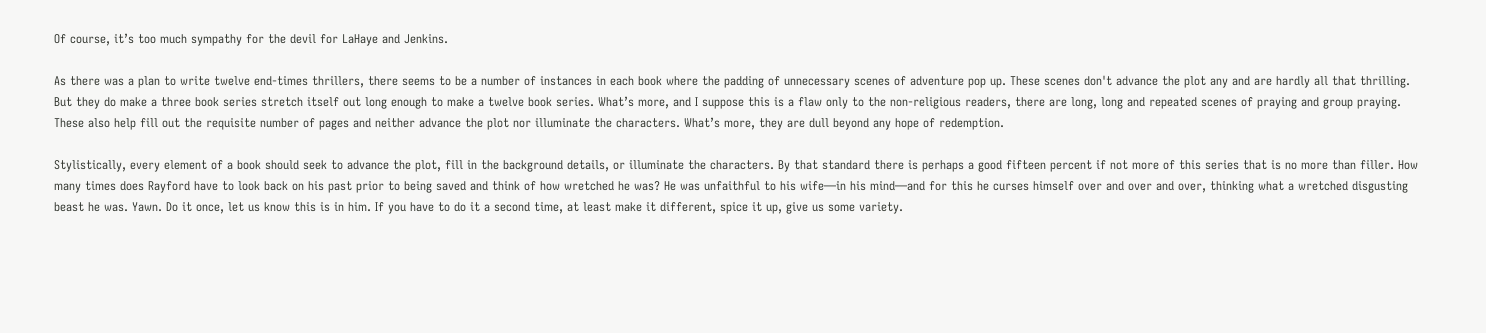Of course, it’s too much sympathy for the devil for LaHaye and Jenkins.

As there was a plan to write twelve end-times thrillers, there seems to be a number of instances in each book where the padding of unnecessary scenes of adventure pop up. These scenes don't advance the plot any and are hardly all that thrilling. But they do make a three book series stretch itself out long enough to make a twelve book series. What’s more, and I suppose this is a flaw only to the non-religious readers, there are long, long and repeated scenes of praying and group praying. These also help fill out the requisite number of pages and neither advance the plot nor illuminate the characters. What’s more, they are dull beyond any hope of redemption.

Stylistically, every element of a book should seek to advance the plot, fill in the background details, or illuminate the characters. By that standard there is perhaps a good fifteen percent if not more of this series that is no more than filler. How many times does Rayford have to look back on his past prior to being saved and think of how wretched he was? He was unfaithful to his wife—in his mind—and for this he curses himself over and over and over, thinking what a wretched disgusting beast he was. Yawn. Do it once, let us know this is in him. If you have to do it a second time, at least make it different, spice it up, give us some variety.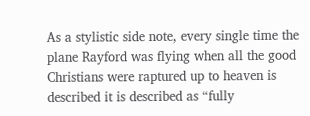As a stylistic side note, every single time the plane Rayford was flying when all the good Christians were raptured up to heaven is described it is described as “fully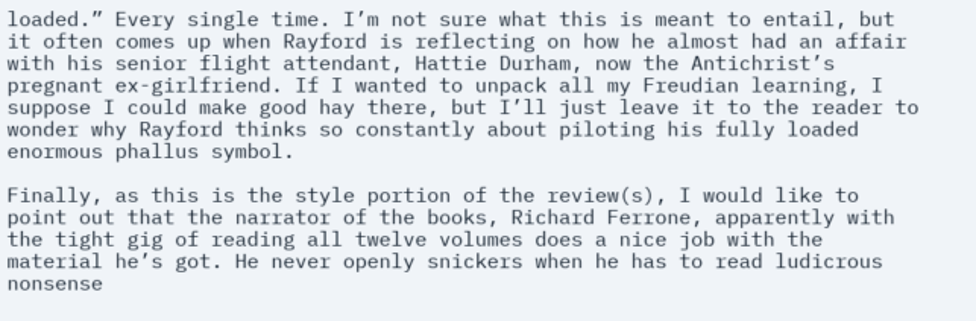loaded.” Every single time. I’m not sure what this is meant to entail, but it often comes up when Rayford is reflecting on how he almost had an affair with his senior flight attendant, Hattie Durham, now the Antichrist’s pregnant ex-girlfriend. If I wanted to unpack all my Freudian learning, I suppose I could make good hay there, but I’ll just leave it to the reader to wonder why Rayford thinks so constantly about piloting his fully loaded enormous phallus symbol.

Finally, as this is the style portion of the review(s), I would like to point out that the narrator of the books, Richard Ferrone, apparently with the tight gig of reading all twelve volumes does a nice job with the material he’s got. He never openly snickers when he has to read ludicrous nonsense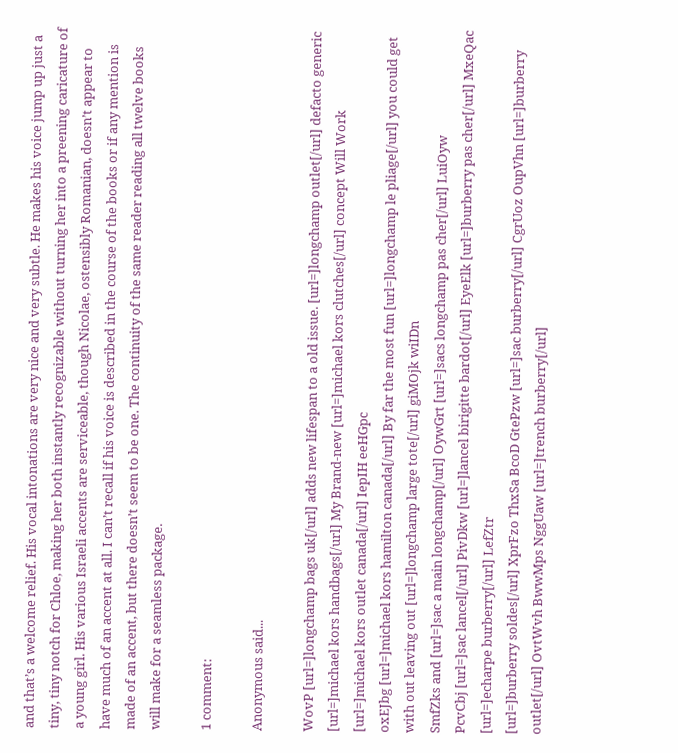and that’s a welcome relief. His vocal intonations are very nice and very subtle. He makes his voice jump up just a tiny, tiny notch for Chloe, making her both instantly recognizable without turning her into a preening caricature of a young girl. His various Israeli accents are serviceable, though Nicolae, ostensibly Romanian, doesn’t appear to have much of an accent at all. I can’t recall if his voice is described in the course of the books or if any mention is made of an accent, but there doesn’t seem to be one. The continuity of the same reader reading all twelve books will make for a seamless package.

1 comment:

Anonymous said...

WovP [url=]longchamp bags uk[/url] adds new lifespan to a old issue. [url=]longchamp outlet[/url] defacto generic [url=]michael kors handbags[/url] My Brand-new [url=]michael kors clutches[/url] concept Will Work [url=]michael kors outlet canada[/url] IepIH eeHGpc
oxEJbg [url=]michael kors hamilton canada[/url] By far the most fun [url=]longchamp le pliage[/url] you could get with out leaving out [url=]longchamp large tote[/url] giMOjk wiIDn
SmfZks and [url=]sac a main longchamp[/url] OywGrt [url=]sacs longchamp pas cher[/url] LuiOyw
PcvCbj [url=]sac lancel[/url] PivDkw [url=]lancel birigitte bardot[/url] EyeElk [url=]burberry pas cher[/url] MxeQac [url=]echarpe burberry[/url] LefZtr
[url=]burberry soldes[/url] XprFzo ThxSa BcoD GtePzw [url=]sac burberry[/url] CgrUoz OupVhn [url=]burberry outlet[/url] OvtWvh BwwMps NggUaw [url=]trench burberry[/url]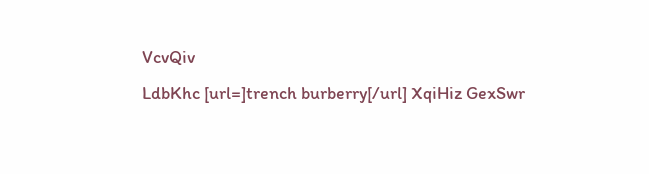VcvQiv
LdbKhc [url=]trench burberry[/url] XqiHiz GexSwr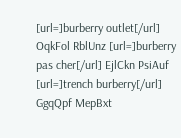[url=]burberry outlet[/url] OqkFol RblUnz [url=]burberry pas cher[/url] EjlCkn PsiAuf [url=]trench burberry[/url] GgqQpf MepBxt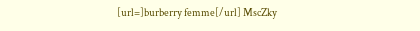[url=]burberry femme[/url] MscZky